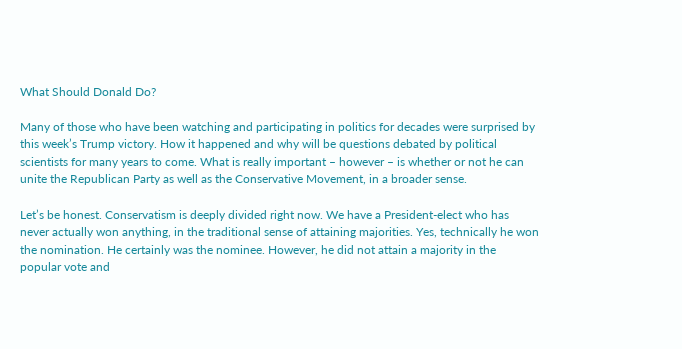What Should Donald Do?

Many of those who have been watching and participating in politics for decades were surprised by this week’s Trump victory. How it happened and why will be questions debated by political scientists for many years to come. What is really important – however – is whether or not he can unite the Republican Party as well as the Conservative Movement, in a broader sense.

Let’s be honest. Conservatism is deeply divided right now. We have a President-elect who has never actually won anything, in the traditional sense of attaining majorities. Yes, technically he won the nomination. He certainly was the nominee. However, he did not attain a majority in the popular vote and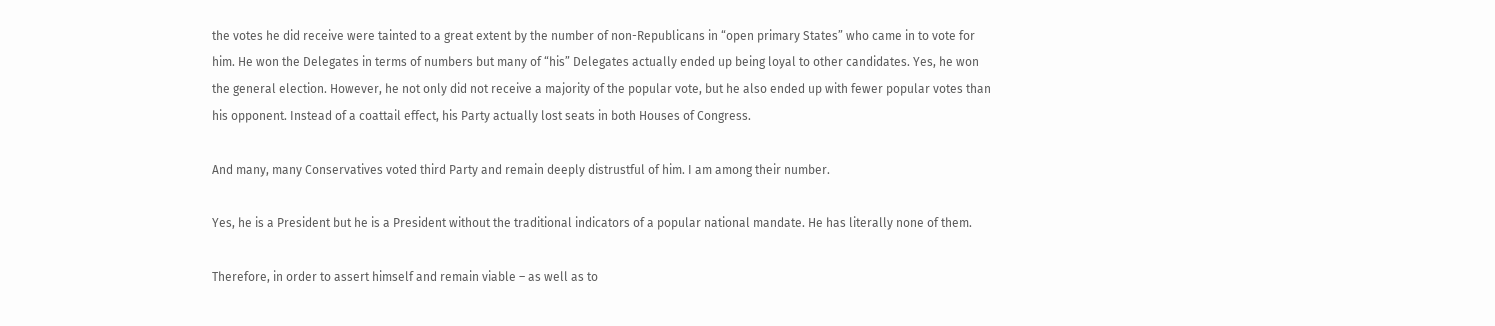the votes he did receive were tainted to a great extent by the number of non-Republicans in “open primary States” who came in to vote for him. He won the Delegates in terms of numbers but many of “his” Delegates actually ended up being loyal to other candidates. Yes, he won the general election. However, he not only did not receive a majority of the popular vote, but he also ended up with fewer popular votes than his opponent. Instead of a coattail effect, his Party actually lost seats in both Houses of Congress.

And many, many Conservatives voted third Party and remain deeply distrustful of him. I am among their number.

Yes, he is a President but he is a President without the traditional indicators of a popular national mandate. He has literally none of them.

Therefore, in order to assert himself and remain viable – as well as to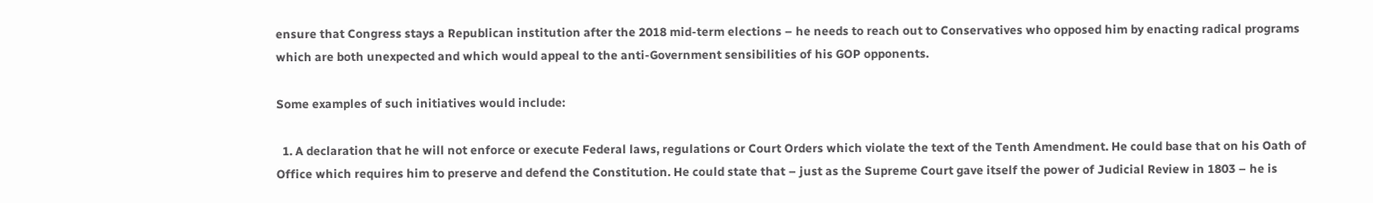ensure that Congress stays a Republican institution after the 2018 mid-term elections – he needs to reach out to Conservatives who opposed him by enacting radical programs which are both unexpected and which would appeal to the anti-Government sensibilities of his GOP opponents.

Some examples of such initiatives would include:

  1. A declaration that he will not enforce or execute Federal laws, regulations or Court Orders which violate the text of the Tenth Amendment. He could base that on his Oath of Office which requires him to preserve and defend the Constitution. He could state that – just as the Supreme Court gave itself the power of Judicial Review in 1803 – he is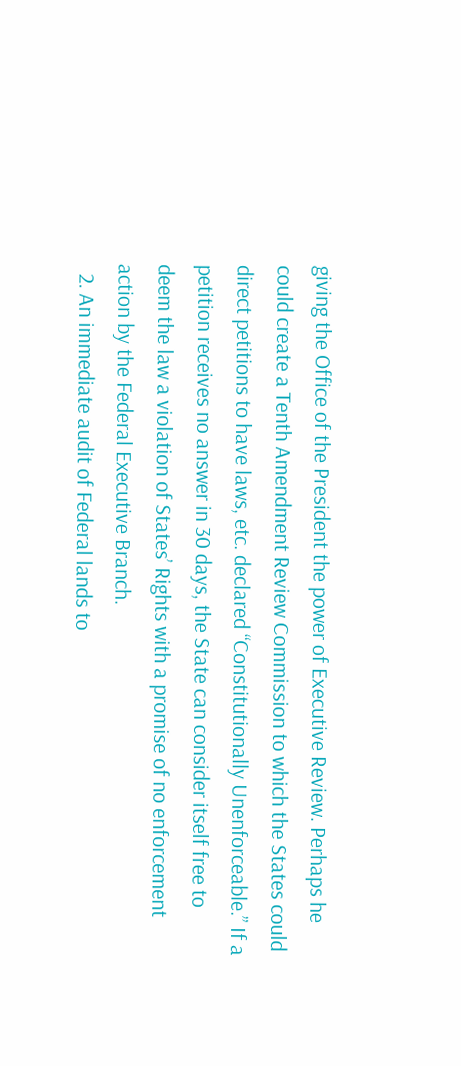giving the Office of the President the power of Executive Review. Perhaps he could create a Tenth Amendment Review Commission to which the States could direct petitions to have laws, etc. declared “Constitutionally Unenforceable.” If a petition receives no answer in 30 days, the State can consider itself free to deem the law a violation of States’ Rights with a promise of no enforcement action by the Federal Executive Branch.
  2. An immediate audit of Federal lands to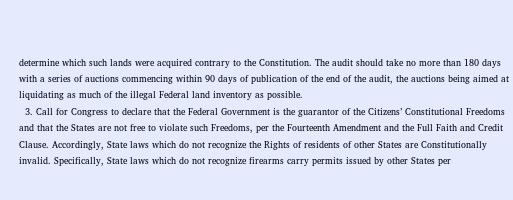determine which such lands were acquired contrary to the Constitution. The audit should take no more than 180 days with a series of auctions commencing within 90 days of publication of the end of the audit, the auctions being aimed at liquidating as much of the illegal Federal land inventory as possible.
  3. Call for Congress to declare that the Federal Government is the guarantor of the Citizens’ Constitutional Freedoms and that the States are not free to violate such Freedoms, per the Fourteenth Amendment and the Full Faith and Credit Clause. Accordingly, State laws which do not recognize the Rights of residents of other States are Constitutionally invalid. Specifically, State laws which do not recognize firearms carry permits issued by other States per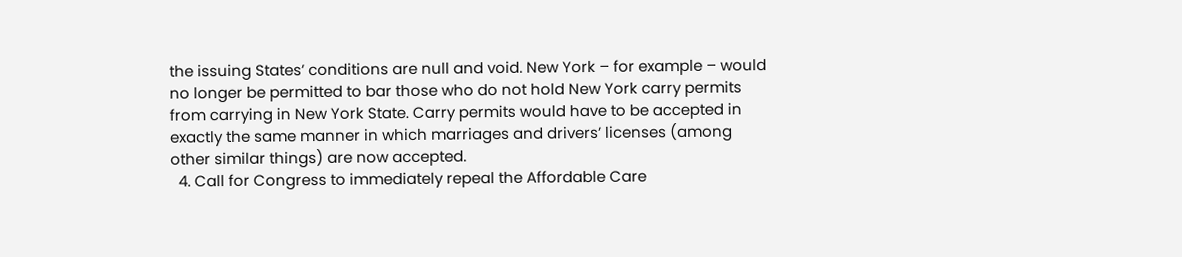the issuing States’ conditions are null and void. New York – for example – would no longer be permitted to bar those who do not hold New York carry permits from carrying in New York State. Carry permits would have to be accepted in exactly the same manner in which marriages and drivers’ licenses (among other similar things) are now accepted.
  4. Call for Congress to immediately repeal the Affordable Care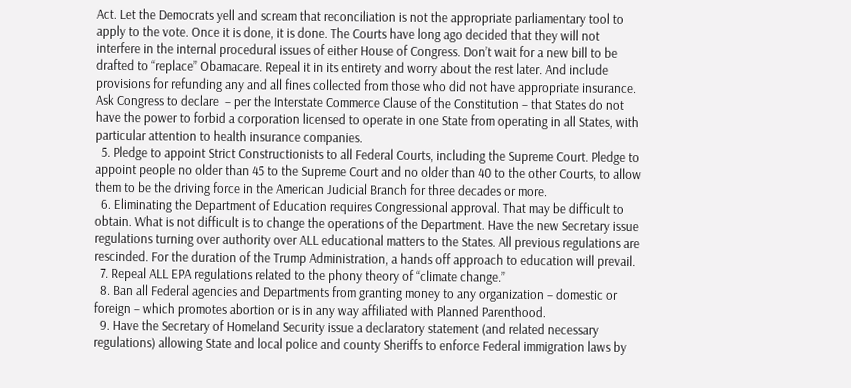Act. Let the Democrats yell and scream that reconciliation is not the appropriate parliamentary tool to apply to the vote. Once it is done, it is done. The Courts have long ago decided that they will not interfere in the internal procedural issues of either House of Congress. Don’t wait for a new bill to be drafted to “replace” Obamacare. Repeal it in its entirety and worry about the rest later. And include provisions for refunding any and all fines collected from those who did not have appropriate insurance. Ask Congress to declare  – per the Interstate Commerce Clause of the Constitution – that States do not have the power to forbid a corporation licensed to operate in one State from operating in all States, with particular attention to health insurance companies.
  5. Pledge to appoint Strict Constructionists to all Federal Courts, including the Supreme Court. Pledge to appoint people no older than 45 to the Supreme Court and no older than 40 to the other Courts, to allow them to be the driving force in the American Judicial Branch for three decades or more.
  6. Eliminating the Department of Education requires Congressional approval. That may be difficult to obtain. What is not difficult is to change the operations of the Department. Have the new Secretary issue regulations turning over authority over ALL educational matters to the States. All previous regulations are rescinded. For the duration of the Trump Administration, a hands off approach to education will prevail.
  7. Repeal ALL EPA regulations related to the phony theory of “climate change.”
  8. Ban all Federal agencies and Departments from granting money to any organization – domestic or foreign – which promotes abortion or is in any way affiliated with Planned Parenthood.
  9. Have the Secretary of Homeland Security issue a declaratory statement (and related necessary regulations) allowing State and local police and county Sheriffs to enforce Federal immigration laws by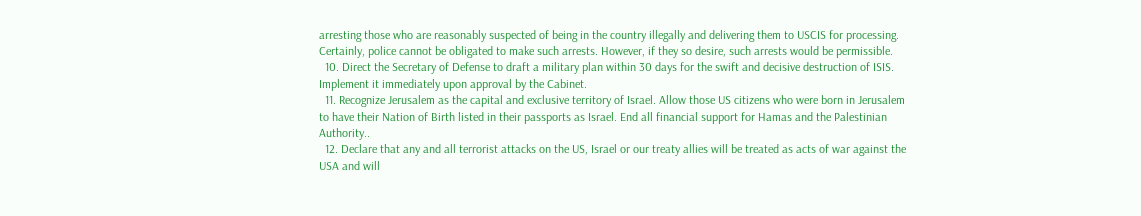arresting those who are reasonably suspected of being in the country illegally and delivering them to USCIS for processing. Certainly, police cannot be obligated to make such arrests. However, if they so desire, such arrests would be permissible.
  10. Direct the Secretary of Defense to draft a military plan within 30 days for the swift and decisive destruction of ISIS. Implement it immediately upon approval by the Cabinet.
  11. Recognize Jerusalem as the capital and exclusive territory of Israel. Allow those US citizens who were born in Jerusalem to have their Nation of Birth listed in their passports as Israel. End all financial support for Hamas and the Palestinian Authority..
  12. Declare that any and all terrorist attacks on the US, Israel or our treaty allies will be treated as acts of war against the USA and will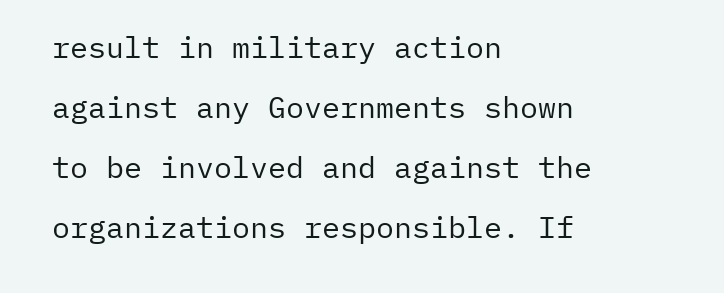result in military action against any Governments shown to be involved and against the organizations responsible. If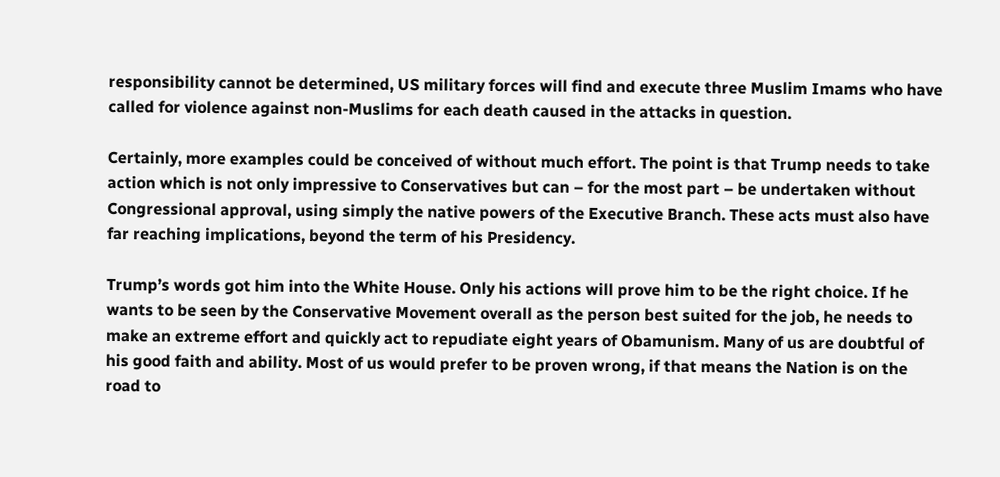responsibility cannot be determined, US military forces will find and execute three Muslim Imams who have called for violence against non-Muslims for each death caused in the attacks in question.

Certainly, more examples could be conceived of without much effort. The point is that Trump needs to take action which is not only impressive to Conservatives but can – for the most part – be undertaken without Congressional approval, using simply the native powers of the Executive Branch. These acts must also have far reaching implications, beyond the term of his Presidency.

Trump’s words got him into the White House. Only his actions will prove him to be the right choice. If he wants to be seen by the Conservative Movement overall as the person best suited for the job, he needs to make an extreme effort and quickly act to repudiate eight years of Obamunism. Many of us are doubtful of his good faith and ability. Most of us would prefer to be proven wrong, if that means the Nation is on the road to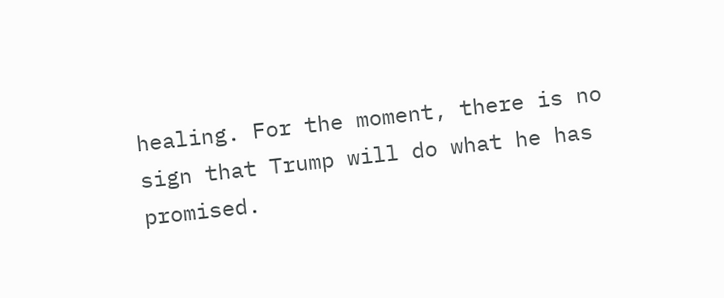healing. For the moment, there is no sign that Trump will do what he has promised.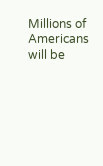Millions of Americans will be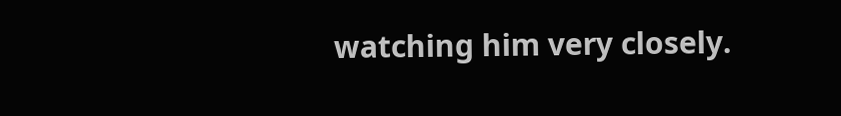watching him very closely.